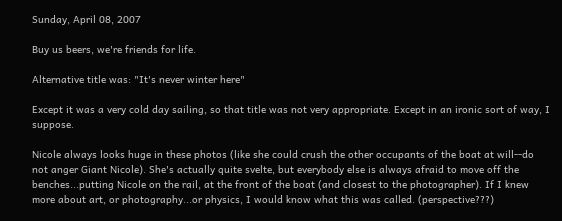Sunday, April 08, 2007

Buy us beers, we're friends for life.

Alternative title was: "It's never winter here"

Except it was a very cold day sailing, so that title was not very appropriate. Except in an ironic sort of way, I suppose.

Nicole always looks huge in these photos (like she could crush the other occupants of the boat at will--do not anger Giant Nicole). She's actually quite svelte, but everybody else is always afraid to move off the benches...putting Nicole on the rail, at the front of the boat (and closest to the photographer). If I knew more about art, or photography...or physics, I would know what this was called. (perspective???)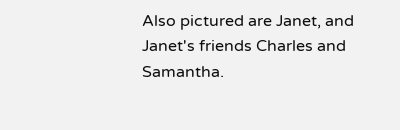Also pictured are Janet, and Janet's friends Charles and Samantha.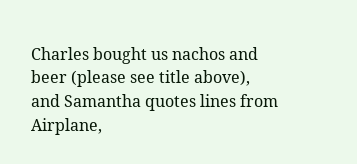Charles bought us nachos and beer (please see title above), and Samantha quotes lines from Airplane,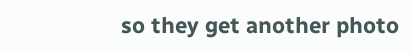so they get another photo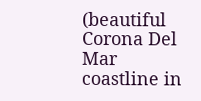(beautiful Corona Del Mar coastline in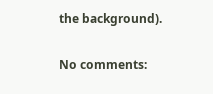the background).

No comments: